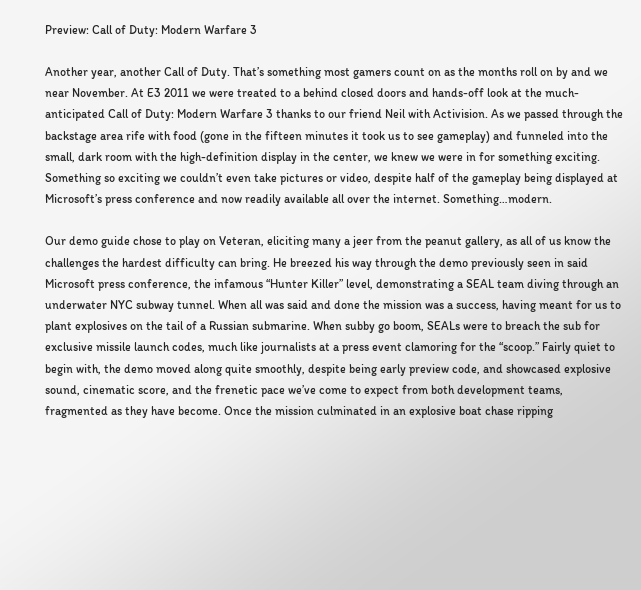Preview: Call of Duty: Modern Warfare 3

Another year, another Call of Duty. That’s something most gamers count on as the months roll on by and we near November. At E3 2011 we were treated to a behind closed doors and hands-off look at the much-anticipated Call of Duty: Modern Warfare 3 thanks to our friend Neil with Activision. As we passed through the backstage area rife with food (gone in the fifteen minutes it took us to see gameplay) and funneled into the small, dark room with the high-definition display in the center, we knew we were in for something exciting. Something so exciting we couldn’t even take pictures or video, despite half of the gameplay being displayed at Microsoft’s press conference and now readily available all over the internet. Something…modern.

Our demo guide chose to play on Veteran, eliciting many a jeer from the peanut gallery, as all of us know the challenges the hardest difficulty can bring. He breezed his way through the demo previously seen in said Microsoft press conference, the infamous “Hunter Killer” level, demonstrating a SEAL team diving through an underwater NYC subway tunnel. When all was said and done the mission was a success, having meant for us to plant explosives on the tail of a Russian submarine. When subby go boom, SEALs were to breach the sub for exclusive missile launch codes, much like journalists at a press event clamoring for the “scoop.” Fairly quiet to begin with, the demo moved along quite smoothly, despite being early preview code, and showcased explosive sound, cinematic score, and the frenetic pace we’ve come to expect from both development teams, fragmented as they have become. Once the mission culminated in an explosive boat chase ripping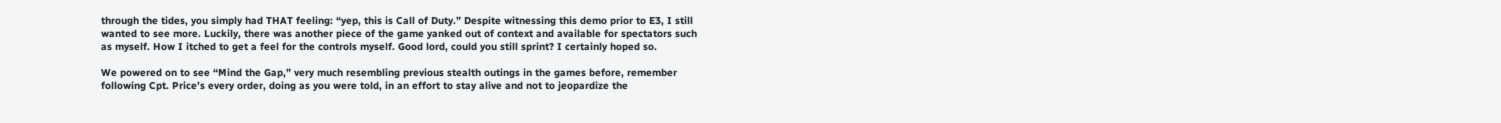through the tides, you simply had THAT feeling: “yep, this is Call of Duty.” Despite witnessing this demo prior to E3, I still wanted to see more. Luckily, there was another piece of the game yanked out of context and available for spectators such as myself. How I itched to get a feel for the controls myself. Good lord, could you still sprint? I certainly hoped so.

We powered on to see “Mind the Gap,” very much resembling previous stealth outings in the games before, remember following Cpt. Price’s every order, doing as you were told, in an effort to stay alive and not to jeopardize the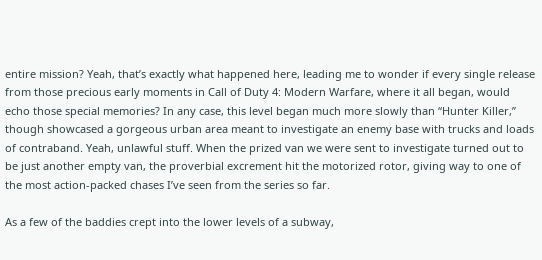entire mission? Yeah, that’s exactly what happened here, leading me to wonder if every single release from those precious early moments in Call of Duty 4: Modern Warfare, where it all began, would echo those special memories? In any case, this level began much more slowly than “Hunter Killer,” though showcased a gorgeous urban area meant to investigate an enemy base with trucks and loads of contraband. Yeah, unlawful stuff. When the prized van we were sent to investigate turned out to be just another empty van, the proverbial excrement hit the motorized rotor, giving way to one of the most action-packed chases I’ve seen from the series so far.

As a few of the baddies crept into the lower levels of a subway,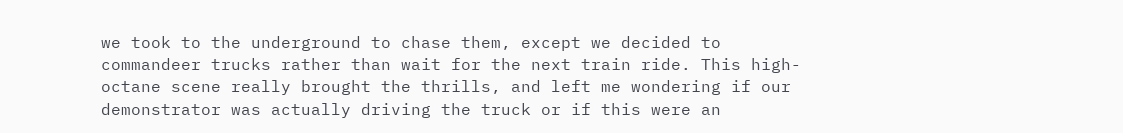we took to the underground to chase them, except we decided to commandeer trucks rather than wait for the next train ride. This high-octane scene really brought the thrills, and left me wondering if our demonstrator was actually driving the truck or if this were an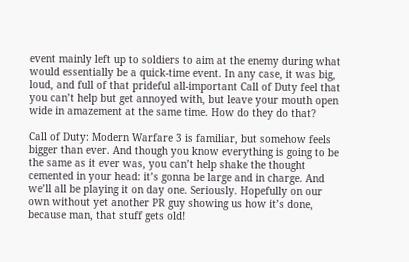event mainly left up to soldiers to aim at the enemy during what would essentially be a quick-time event. In any case, it was big, loud, and full of that prideful all-important Call of Duty feel that you can’t help but get annoyed with, but leave your mouth open wide in amazement at the same time. How do they do that?

Call of Duty: Modern Warfare 3 is familiar, but somehow feels bigger than ever. And though you know everything is going to be the same as it ever was, you can’t help shake the thought cemented in your head: it’s gonna be large and in charge. And we’ll all be playing it on day one. Seriously. Hopefully on our own without yet another PR guy showing us how it’s done, because man, that stuff gets old!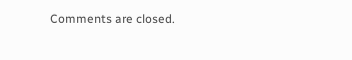Comments are closed.